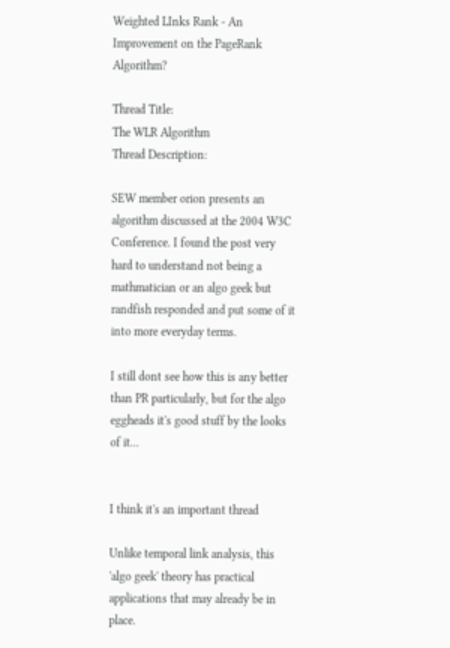Weighted LInks Rank - An Improvement on the PageRank Algorithm?

Thread Title:
The WLR Algorithm
Thread Description:

SEW member orion presents an algorithm discussed at the 2004 W3C Conference. I found the post very hard to understand not being a mathmatician or an algo geek but randfish responded and put some of it into more everyday terms.

I still dont see how this is any better than PR particularly, but for the algo eggheads it's good stuff by the looks of it...


I think it's an important thread

Unlike temporal link analysis, this 'algo geek' theory has practical applications that may already be in place.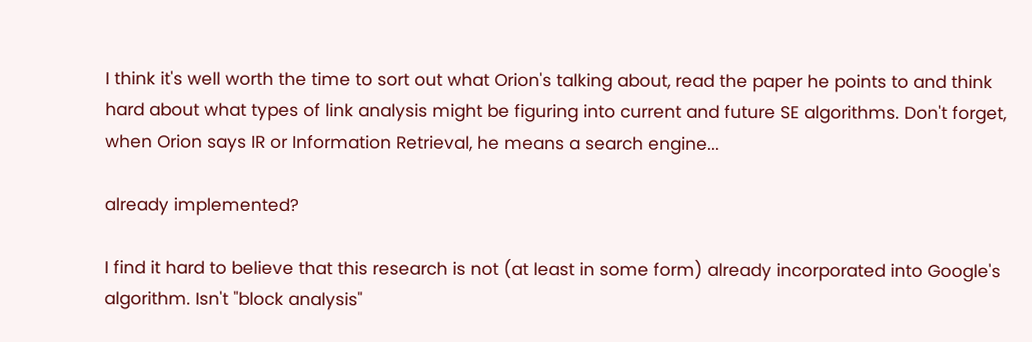I think it's well worth the time to sort out what Orion's talking about, read the paper he points to and think hard about what types of link analysis might be figuring into current and future SE algorithms. Don't forget, when Orion says IR or Information Retrieval, he means a search engine...

already implemented?

I find it hard to believe that this research is not (at least in some form) already incorporated into Google's algorithm. Isn't "block analysis"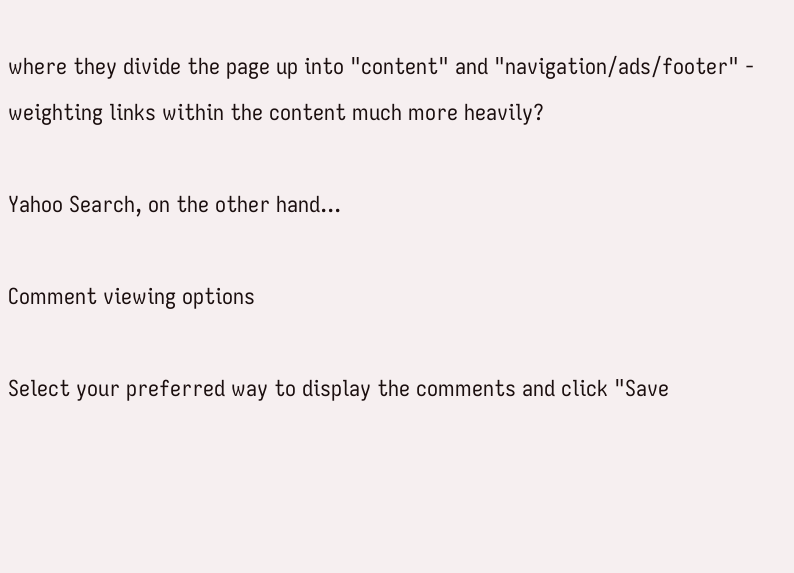where they divide the page up into "content" and "navigation/ads/footer" - weighting links within the content much more heavily?

Yahoo Search, on the other hand...

Comment viewing options

Select your preferred way to display the comments and click "Save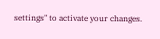settings" to activate your changes.